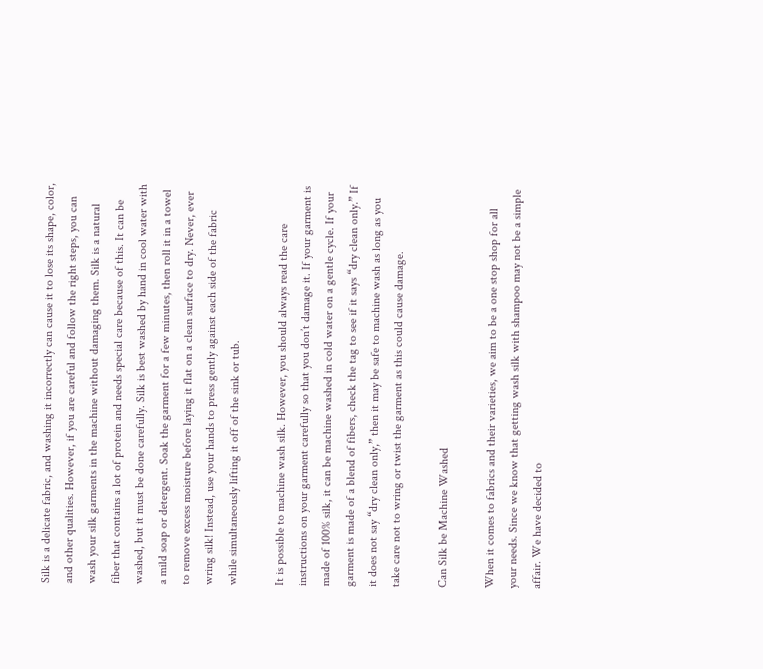Silk is a delicate fabric, and washing it incorrectly can cause it to lose its shape, color, and other qualities. However, if you are careful and follow the right steps, you can wash your silk garments in the machine without damaging them. Silk is a natural fiber that contains a lot of protein and needs special care because of this. It can be washed, but it must be done carefully. Silk is best washed by hand in cool water with a mild soap or detergent. Soak the garment for a few minutes, then roll it in a towel to remove excess moisture before laying it flat on a clean surface to dry. Never, ever wring silk! Instead, use your hands to press gently against each side of the fabric while simultaneously lifting it off of the sink or tub.

It is possible to machine wash silk. However, you should always read the care instructions on your garment carefully so that you don’t damage it. If your garment is made of 100% silk, it can be machine washed in cold water on a gentle cycle. If your garment is made of a blend of fibers, check the tag to see if it says “dry clean only.” If it does not say “dry clean only,” then it may be safe to machine wash as long as you take care not to wring or twist the garment as this could cause damage.

Can Silk be Machine Washed

When it comes to fabrics and their varieties, we aim to be a one stop shop for all your needs. Since we know that getting wash silk with shampoo may not be a simple affair. We have decided to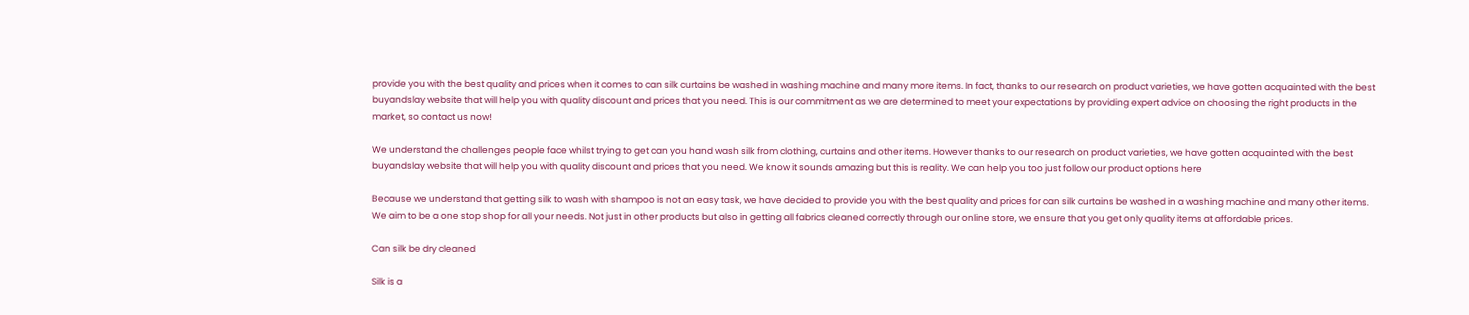provide you with the best quality and prices when it comes to can silk curtains be washed in washing machine and many more items. In fact, thanks to our research on product varieties, we have gotten acquainted with the best buyandslay website that will help you with quality discount and prices that you need. This is our commitment as we are determined to meet your expectations by providing expert advice on choosing the right products in the market, so contact us now!

We understand the challenges people face whilst trying to get can you hand wash silk from clothing, curtains and other items. However thanks to our research on product varieties, we have gotten acquainted with the best buyandslay website that will help you with quality discount and prices that you need. We know it sounds amazing but this is reality. We can help you too just follow our product options here

Because we understand that getting silk to wash with shampoo is not an easy task, we have decided to provide you with the best quality and prices for can silk curtains be washed in a washing machine and many other items. We aim to be a one stop shop for all your needs. Not just in other products but also in getting all fabrics cleaned correctly through our online store, we ensure that you get only quality items at affordable prices.

Can silk be dry cleaned

Silk is a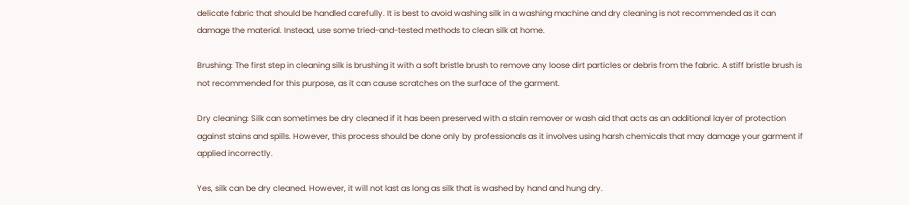delicate fabric that should be handled carefully. It is best to avoid washing silk in a washing machine and dry cleaning is not recommended as it can damage the material. Instead, use some tried-and-tested methods to clean silk at home.

Brushing: The first step in cleaning silk is brushing it with a soft bristle brush to remove any loose dirt particles or debris from the fabric. A stiff bristle brush is not recommended for this purpose, as it can cause scratches on the surface of the garment.

Dry cleaning: Silk can sometimes be dry cleaned if it has been preserved with a stain remover or wash aid that acts as an additional layer of protection against stains and spills. However, this process should be done only by professionals as it involves using harsh chemicals that may damage your garment if applied incorrectly.

Yes, silk can be dry cleaned. However, it will not last as long as silk that is washed by hand and hung dry.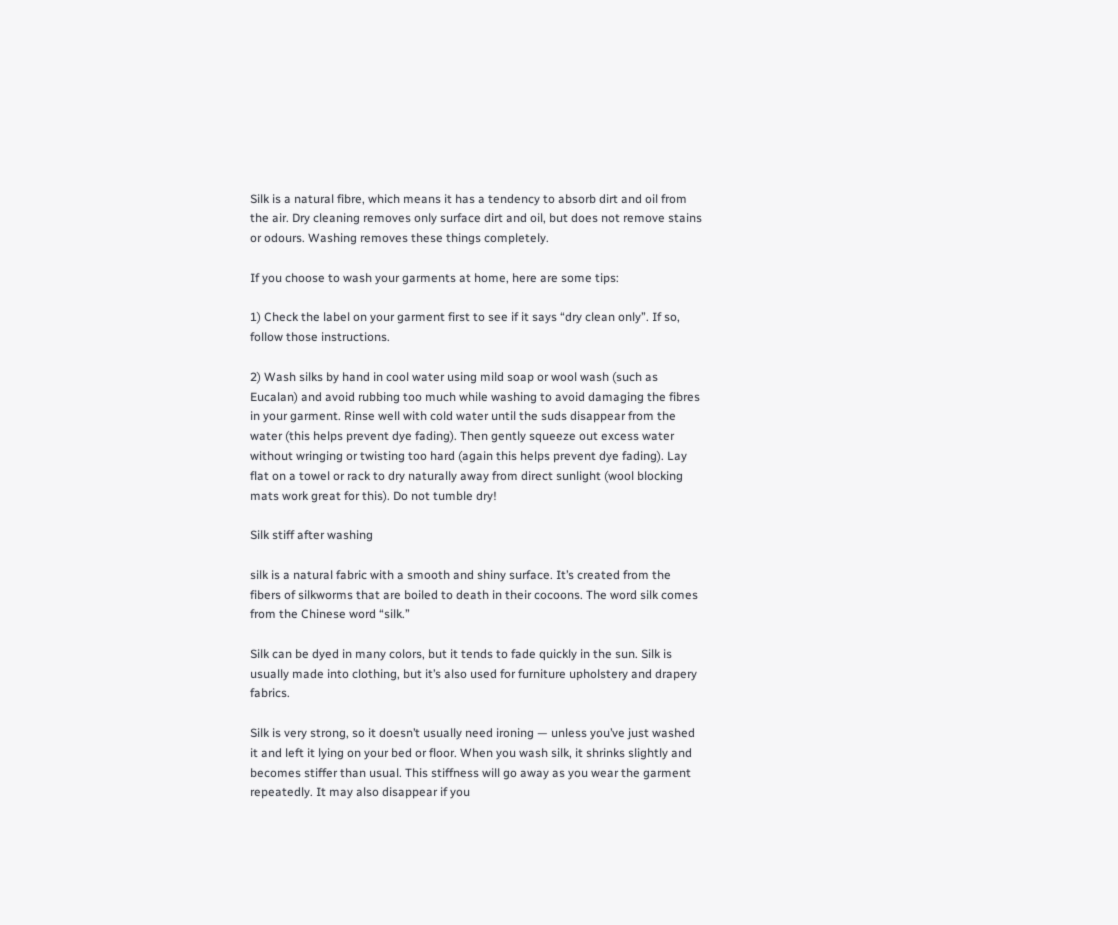Silk is a natural fibre, which means it has a tendency to absorb dirt and oil from the air. Dry cleaning removes only surface dirt and oil, but does not remove stains or odours. Washing removes these things completely.

If you choose to wash your garments at home, here are some tips:

1) Check the label on your garment first to see if it says “dry clean only”. If so, follow those instructions.

2) Wash silks by hand in cool water using mild soap or wool wash (such as Eucalan) and avoid rubbing too much while washing to avoid damaging the fibres in your garment. Rinse well with cold water until the suds disappear from the water (this helps prevent dye fading). Then gently squeeze out excess water without wringing or twisting too hard (again this helps prevent dye fading). Lay flat on a towel or rack to dry naturally away from direct sunlight (wool blocking mats work great for this). Do not tumble dry!

Silk stiff after washing

silk is a natural fabric with a smooth and shiny surface. It’s created from the fibers of silkworms that are boiled to death in their cocoons. The word silk comes from the Chinese word “silk.”

Silk can be dyed in many colors, but it tends to fade quickly in the sun. Silk is usually made into clothing, but it’s also used for furniture upholstery and drapery fabrics.

Silk is very strong, so it doesn’t usually need ironing — unless you’ve just washed it and left it lying on your bed or floor. When you wash silk, it shrinks slightly and becomes stiffer than usual. This stiffness will go away as you wear the garment repeatedly. It may also disappear if you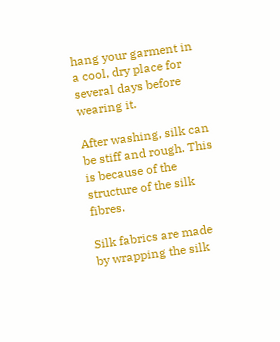hang your garment in a cool, dry place for several days before wearing it.

After washing, silk can be stiff and rough. This is because of the structure of the silk fibres.

Silk fabrics are made by wrapping the silk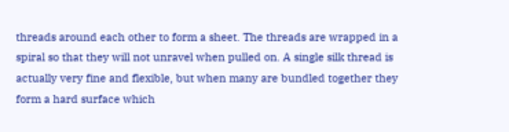threads around each other to form a sheet. The threads are wrapped in a spiral so that they will not unravel when pulled on. A single silk thread is actually very fine and flexible, but when many are bundled together they form a hard surface which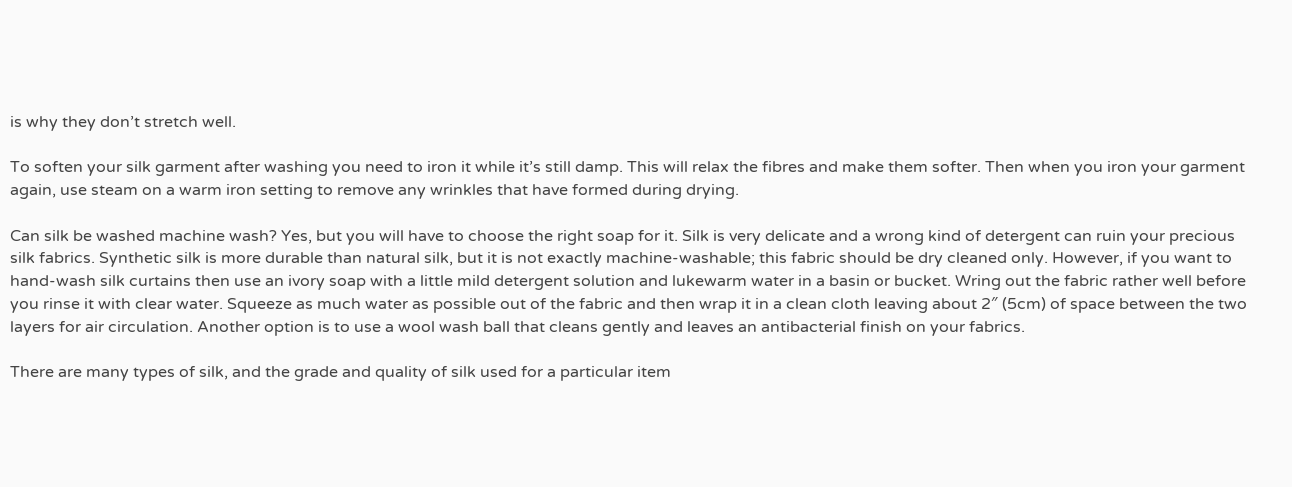is why they don’t stretch well.

To soften your silk garment after washing you need to iron it while it’s still damp. This will relax the fibres and make them softer. Then when you iron your garment again, use steam on a warm iron setting to remove any wrinkles that have formed during drying.

Can silk be washed machine wash? Yes, but you will have to choose the right soap for it. Silk is very delicate and a wrong kind of detergent can ruin your precious silk fabrics. Synthetic silk is more durable than natural silk, but it is not exactly machine-washable; this fabric should be dry cleaned only. However, if you want to hand-wash silk curtains then use an ivory soap with a little mild detergent solution and lukewarm water in a basin or bucket. Wring out the fabric rather well before you rinse it with clear water. Squeeze as much water as possible out of the fabric and then wrap it in a clean cloth leaving about 2″ (5cm) of space between the two layers for air circulation. Another option is to use a wool wash ball that cleans gently and leaves an antibacterial finish on your fabrics.

There are many types of silk, and the grade and quality of silk used for a particular item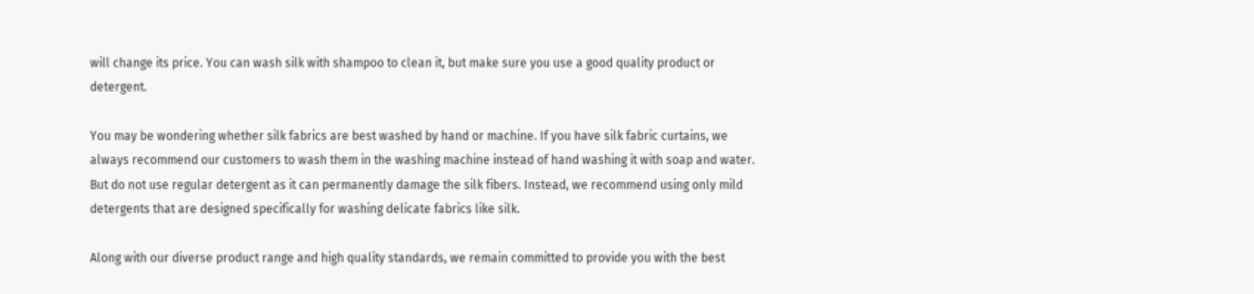will change its price. You can wash silk with shampoo to clean it, but make sure you use a good quality product or detergent.

You may be wondering whether silk fabrics are best washed by hand or machine. If you have silk fabric curtains, we always recommend our customers to wash them in the washing machine instead of hand washing it with soap and water. But do not use regular detergent as it can permanently damage the silk fibers. Instead, we recommend using only mild detergents that are designed specifically for washing delicate fabrics like silk.

Along with our diverse product range and high quality standards, we remain committed to provide you with the best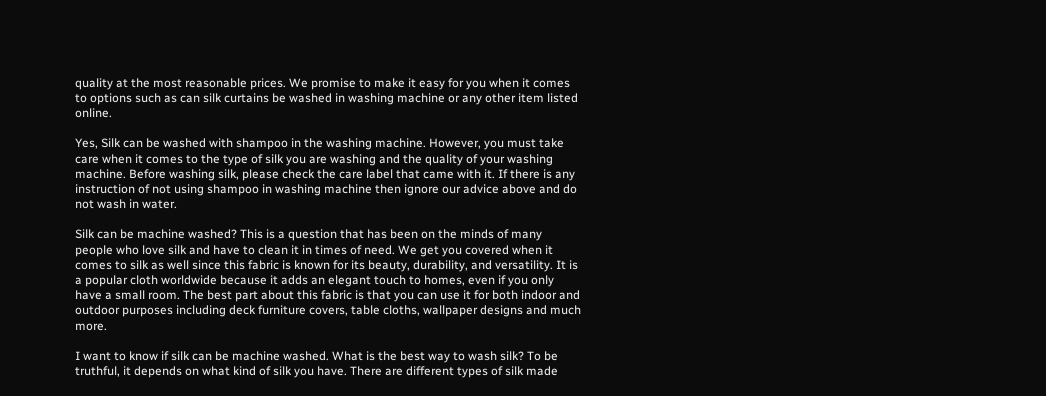quality at the most reasonable prices. We promise to make it easy for you when it comes to options such as can silk curtains be washed in washing machine or any other item listed online.

Yes, Silk can be washed with shampoo in the washing machine. However, you must take care when it comes to the type of silk you are washing and the quality of your washing machine. Before washing silk, please check the care label that came with it. If there is any instruction of not using shampoo in washing machine then ignore our advice above and do not wash in water.

Silk can be machine washed? This is a question that has been on the minds of many people who love silk and have to clean it in times of need. We get you covered when it comes to silk as well since this fabric is known for its beauty, durability, and versatility. It is a popular cloth worldwide because it adds an elegant touch to homes, even if you only have a small room. The best part about this fabric is that you can use it for both indoor and outdoor purposes including deck furniture covers, table cloths, wallpaper designs and much more.

I want to know if silk can be machine washed. What is the best way to wash silk? To be truthful, it depends on what kind of silk you have. There are different types of silk made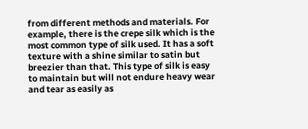from different methods and materials. For example, there is the crepe silk which is the most common type of silk used. It has a soft texture with a shine similar to satin but breezier than that. This type of silk is easy to maintain but will not endure heavy wear and tear as easily as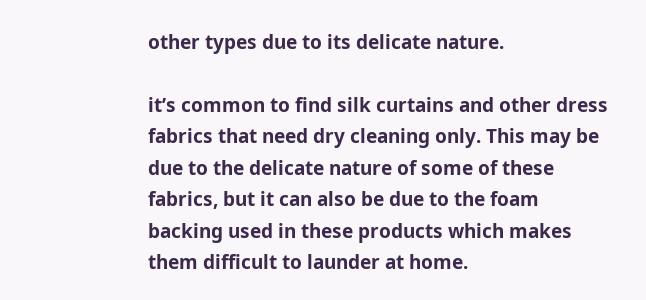other types due to its delicate nature.

it’s common to find silk curtains and other dress fabrics that need dry cleaning only. This may be due to the delicate nature of some of these fabrics, but it can also be due to the foam backing used in these products which makes them difficult to launder at home.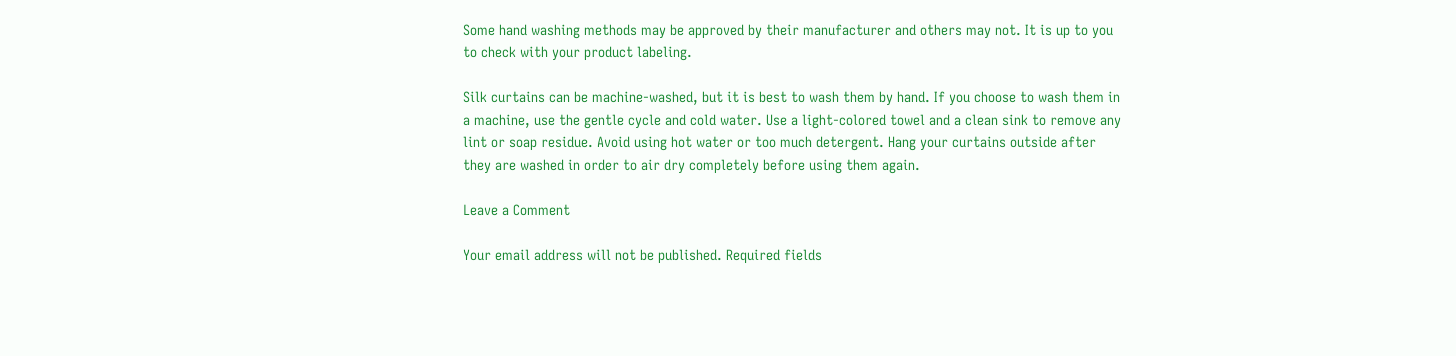Some hand washing methods may be approved by their manufacturer and others may not. It is up to you to check with your product labeling.

Silk curtains can be machine-washed, but it is best to wash them by hand. If you choose to wash them in a machine, use the gentle cycle and cold water. Use a light-colored towel and a clean sink to remove any lint or soap residue. Avoid using hot water or too much detergent. Hang your curtains outside after they are washed in order to air dry completely before using them again.

Leave a Comment

Your email address will not be published. Required fields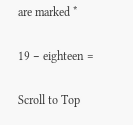are marked *

19 − eighteen =

Scroll to Top